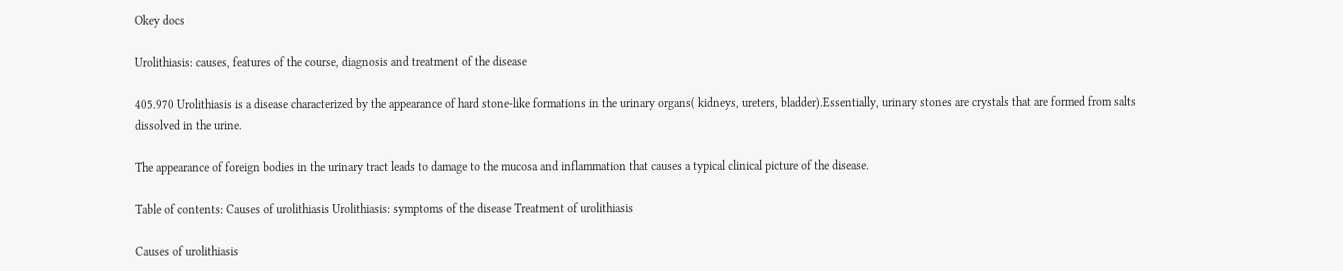Okey docs

Urolithiasis: causes, features of the course, diagnosis and treatment of the disease

405.970 Urolithiasis is a disease characterized by the appearance of hard stone-like formations in the urinary organs( kidneys, ureters, bladder).Essentially, urinary stones are crystals that are formed from salts dissolved in the urine.

The appearance of foreign bodies in the urinary tract leads to damage to the mucosa and inflammation that causes a typical clinical picture of the disease.

Table of contents: Causes of urolithiasis Urolithiasis: symptoms of the disease Treatment of urolithiasis

Causes of urolithiasis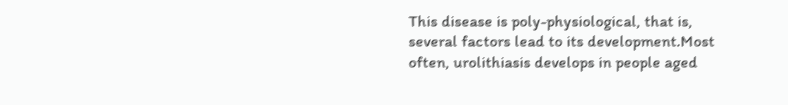This disease is poly-physiological, that is, several factors lead to its development.Most often, urolithiasis develops in people aged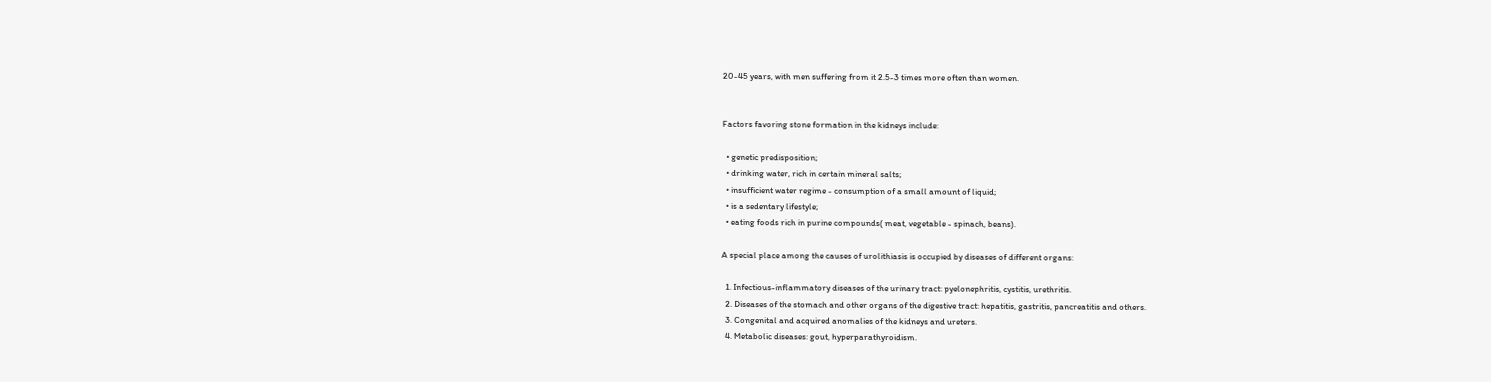20-45 years, with men suffering from it 2.5-3 times more often than women.


Factors favoring stone formation in the kidneys include:

  • genetic predisposition;
  • drinking water, rich in certain mineral salts;
  • insufficient water regime - consumption of a small amount of liquid;
  • is a sedentary lifestyle;
  • eating foods rich in purine compounds( meat, vegetable - spinach, beans).

A special place among the causes of urolithiasis is occupied by diseases of different organs:

  1. Infectious-inflammatory diseases of the urinary tract: pyelonephritis, cystitis, urethritis.
  2. Diseases of the stomach and other organs of the digestive tract: hepatitis, gastritis, pancreatitis and others.
  3. Congenital and acquired anomalies of the kidneys and ureters.
  4. Metabolic diseases: gout, hyperparathyroidism.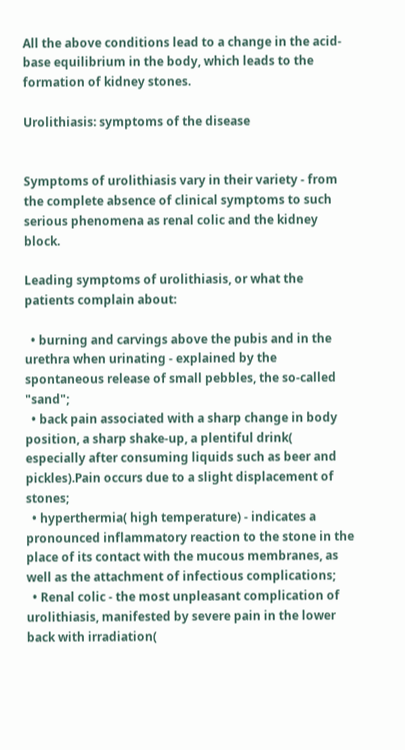All the above conditions lead to a change in the acid-base equilibrium in the body, which leads to the formation of kidney stones.

Urolithiasis: symptoms of the disease


Symptoms of urolithiasis vary in their variety - from the complete absence of clinical symptoms to such serious phenomena as renal colic and the kidney block.

Leading symptoms of urolithiasis, or what the patients complain about:

  • burning and carvings above the pubis and in the urethra when urinating - explained by the spontaneous release of small pebbles, the so-called "sand";
  • back pain associated with a sharp change in body position, a sharp shake-up, a plentiful drink( especially after consuming liquids such as beer and pickles).Pain occurs due to a slight displacement of stones;
  • hyperthermia( high temperature) - indicates a pronounced inflammatory reaction to the stone in the place of its contact with the mucous membranes, as well as the attachment of infectious complications;
  • Renal colic - the most unpleasant complication of urolithiasis, manifested by severe pain in the lower back with irradiation(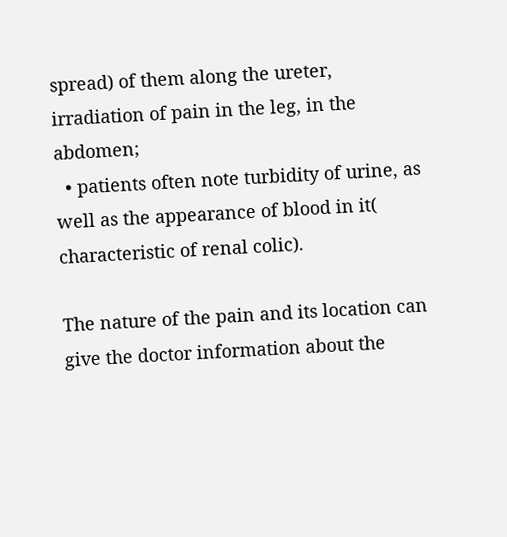spread) of them along the ureter, irradiation of pain in the leg, in the abdomen;
  • patients often note turbidity of urine, as well as the appearance of blood in it( characteristic of renal colic).

The nature of the pain and its location can give the doctor information about the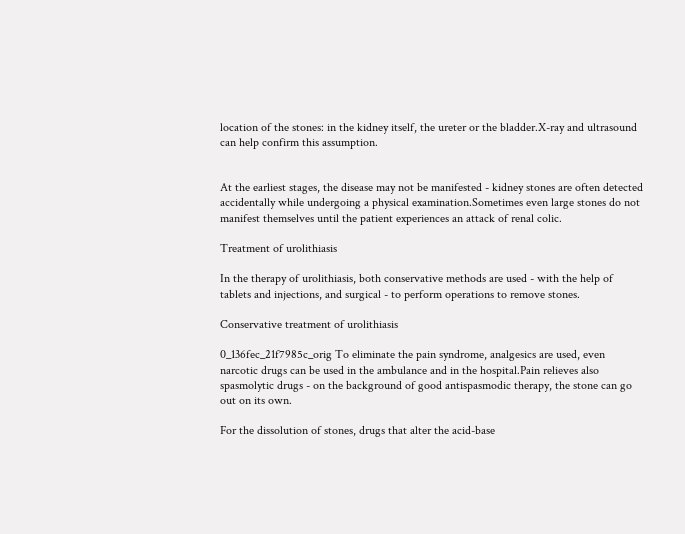location of the stones: in the kidney itself, the ureter or the bladder.X-ray and ultrasound can help confirm this assumption.


At the earliest stages, the disease may not be manifested - kidney stones are often detected accidentally while undergoing a physical examination.Sometimes even large stones do not manifest themselves until the patient experiences an attack of renal colic.

Treatment of urolithiasis

In the therapy of urolithiasis, both conservative methods are used - with the help of tablets and injections, and surgical - to perform operations to remove stones.

Conservative treatment of urolithiasis

0_136fec_21f7985c_orig To eliminate the pain syndrome, analgesics are used, even narcotic drugs can be used in the ambulance and in the hospital.Pain relieves also spasmolytic drugs - on the background of good antispasmodic therapy, the stone can go out on its own.

For the dissolution of stones, drugs that alter the acid-base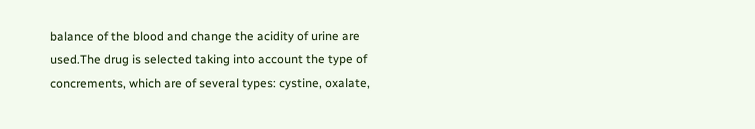balance of the blood and change the acidity of urine are used.The drug is selected taking into account the type of concrements, which are of several types: cystine, oxalate,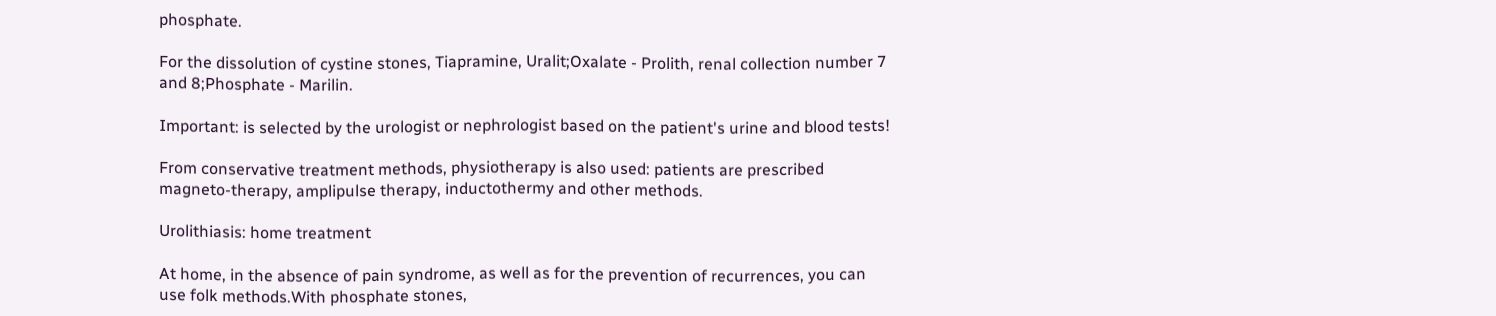phosphate.

For the dissolution of cystine stones, Tiapramine, Uralit;Oxalate - Prolith, renal collection number 7 and 8;Phosphate - Marilin.

Important: is selected by the urologist or nephrologist based on the patient's urine and blood tests!

From conservative treatment methods, physiotherapy is also used: patients are prescribed magneto-therapy, amplipulse therapy, inductothermy and other methods.

Urolithiasis: home treatment

At home, in the absence of pain syndrome, as well as for the prevention of recurrences, you can use folk methods.With phosphate stones,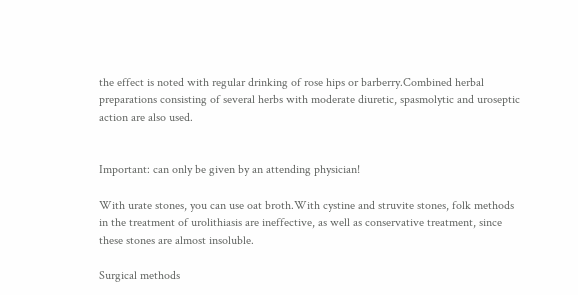the effect is noted with regular drinking of rose hips or barberry.Combined herbal preparations consisting of several herbs with moderate diuretic, spasmolytic and uroseptic action are also used.


Important: can only be given by an attending physician!

With urate stones, you can use oat broth.With cystine and struvite stones, folk methods in the treatment of urolithiasis are ineffective, as well as conservative treatment, since these stones are almost insoluble.

Surgical methods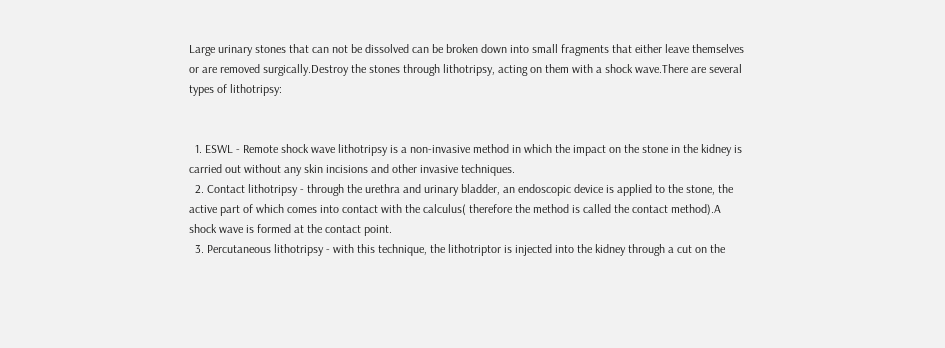Large urinary stones that can not be dissolved can be broken down into small fragments that either leave themselves or are removed surgically.Destroy the stones through lithotripsy, acting on them with a shock wave.There are several types of lithotripsy:


  1. ESWL - Remote shock wave lithotripsy is a non-invasive method in which the impact on the stone in the kidney is carried out without any skin incisions and other invasive techniques.
  2. Contact lithotripsy - through the urethra and urinary bladder, an endoscopic device is applied to the stone, the active part of which comes into contact with the calculus( therefore the method is called the contact method).A shock wave is formed at the contact point.
  3. Percutaneous lithotripsy - with this technique, the lithotriptor is injected into the kidney through a cut on the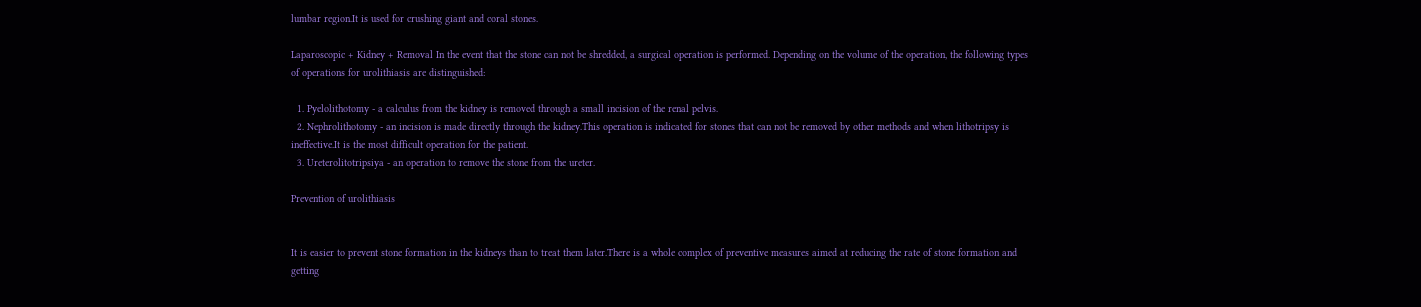lumbar region.It is used for crushing giant and coral stones.

Laparoscopic + Kidney + Removal In the event that the stone can not be shredded, a surgical operation is performed. Depending on the volume of the operation, the following types of operations for urolithiasis are distinguished:

  1. Pyelolithotomy - a calculus from the kidney is removed through a small incision of the renal pelvis.
  2. Nephrolithotomy - an incision is made directly through the kidney.This operation is indicated for stones that can not be removed by other methods and when lithotripsy is ineffective.It is the most difficult operation for the patient.
  3. Ureterolitotripsiya - an operation to remove the stone from the ureter.

Prevention of urolithiasis


It is easier to prevent stone formation in the kidneys than to treat them later.There is a whole complex of preventive measures aimed at reducing the rate of stone formation and getting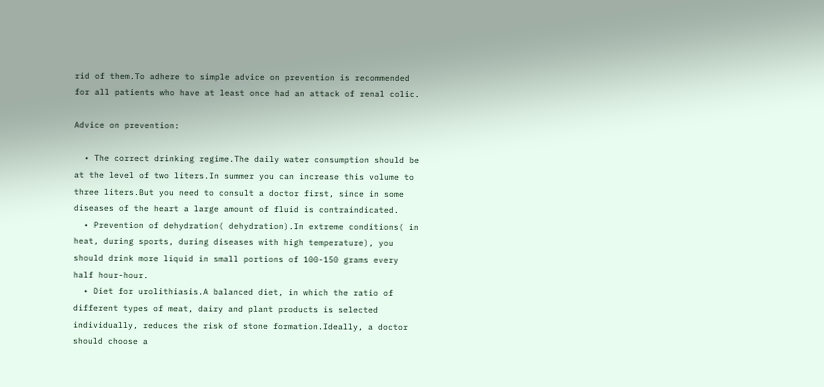rid of them.To adhere to simple advice on prevention is recommended for all patients who have at least once had an attack of renal colic.

Advice on prevention:

  • The correct drinking regime.The daily water consumption should be at the level of two liters.In summer you can increase this volume to three liters.But you need to consult a doctor first, since in some diseases of the heart a large amount of fluid is contraindicated.
  • Prevention of dehydration( dehydration).In extreme conditions( in heat, during sports, during diseases with high temperature), you should drink more liquid in small portions of 100-150 grams every half hour-hour.
  • Diet for urolithiasis.A balanced diet, in which the ratio of different types of meat, dairy and plant products is selected individually, reduces the risk of stone formation.Ideally, a doctor should choose a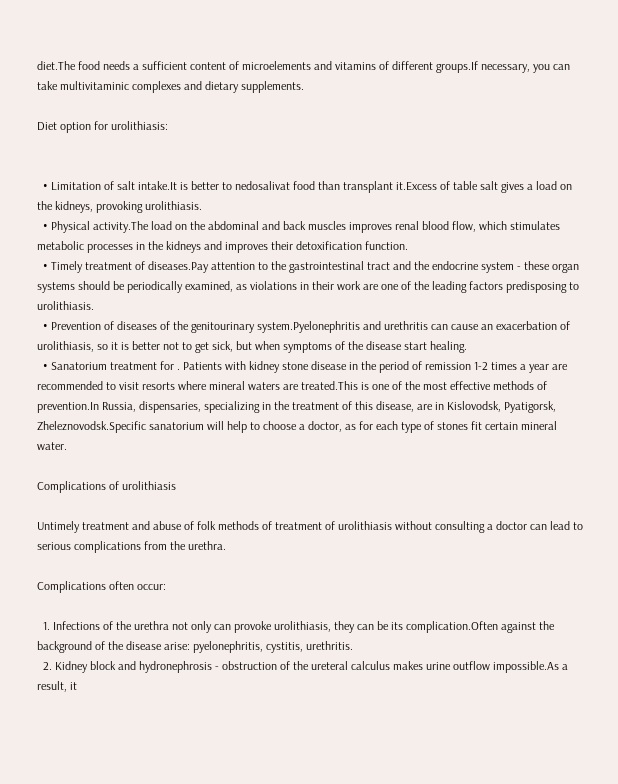diet.The food needs a sufficient content of microelements and vitamins of different groups.If necessary, you can take multivitaminic complexes and dietary supplements.

Diet option for urolithiasis:


  • Limitation of salt intake.It is better to nedosalivat food than transplant it.Excess of table salt gives a load on the kidneys, provoking urolithiasis.
  • Physical activity.The load on the abdominal and back muscles improves renal blood flow, which stimulates metabolic processes in the kidneys and improves their detoxification function.
  • Timely treatment of diseases.Pay attention to the gastrointestinal tract and the endocrine system - these organ systems should be periodically examined, as violations in their work are one of the leading factors predisposing to urolithiasis.
  • Prevention of diseases of the genitourinary system.Pyelonephritis and urethritis can cause an exacerbation of urolithiasis, so it is better not to get sick, but when symptoms of the disease start healing.
  • Sanatorium treatment for . Patients with kidney stone disease in the period of remission 1-2 times a year are recommended to visit resorts where mineral waters are treated.This is one of the most effective methods of prevention.In Russia, dispensaries, specializing in the treatment of this disease, are in Kislovodsk, Pyatigorsk, Zheleznovodsk.Specific sanatorium will help to choose a doctor, as for each type of stones fit certain mineral water.

Complications of urolithiasis

Untimely treatment and abuse of folk methods of treatment of urolithiasis without consulting a doctor can lead to serious complications from the urethra.

Complications often occur:

  1. Infections of the urethra not only can provoke urolithiasis, they can be its complication.Often against the background of the disease arise: pyelonephritis, cystitis, urethritis.
  2. Kidney block and hydronephrosis - obstruction of the ureteral calculus makes urine outflow impossible.As a result, it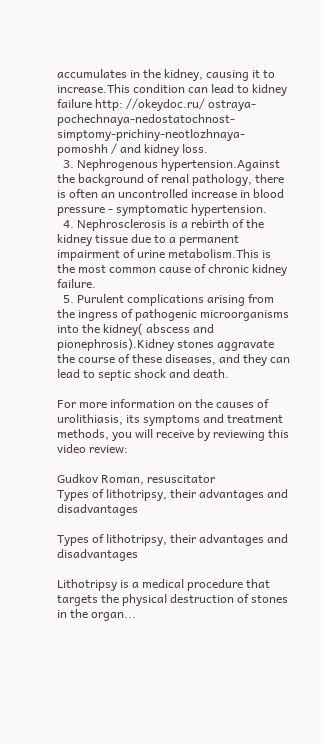accumulates in the kidney, causing it to increase.This condition can lead to kidney failure http: //okeydoc.ru/ ostraya-pochechnaya-nedostatochnost-simptomy-prichiny-neotlozhnaya-pomoshh / and kidney loss.
  3. Nephrogenous hypertension.Against the background of renal pathology, there is often an uncontrolled increase in blood pressure - symptomatic hypertension.
  4. Nephrosclerosis is a rebirth of the kidney tissue due to a permanent impairment of urine metabolism.This is the most common cause of chronic kidney failure.
  5. Purulent complications arising from the ingress of pathogenic microorganisms into the kidney( abscess and pionephrosis).Kidney stones aggravate the course of these diseases, and they can lead to septic shock and death.

For more information on the causes of urolithiasis, its symptoms and treatment methods, you will receive by reviewing this video review:

Gudkov Roman, resuscitator
Types of lithotripsy, their advantages and disadvantages

Types of lithotripsy, their advantages and disadvantages

Lithotripsy is a medical procedure that targets the physical destruction of stones in the organ...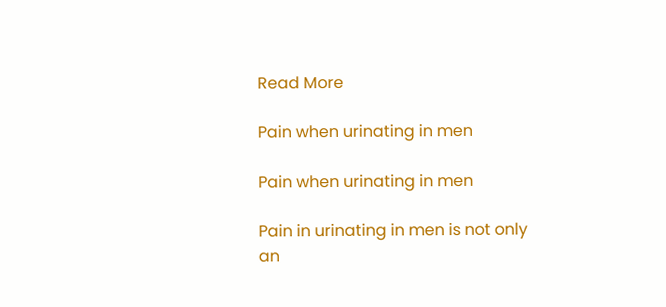Read More

Pain when urinating in men

Pain when urinating in men

Pain in urinating in men is not only an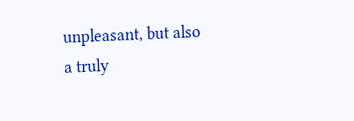unpleasant, but also a truly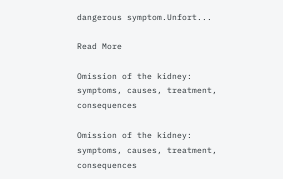dangerous symptom.Unfort...

Read More

Omission of the kidney: symptoms, causes, treatment, consequences

Omission of the kidney: symptoms, causes, treatment, consequences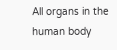All organs in the human body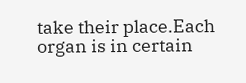take their place.Each organ is in certain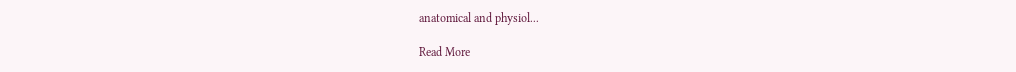anatomical and physiol...

Read More